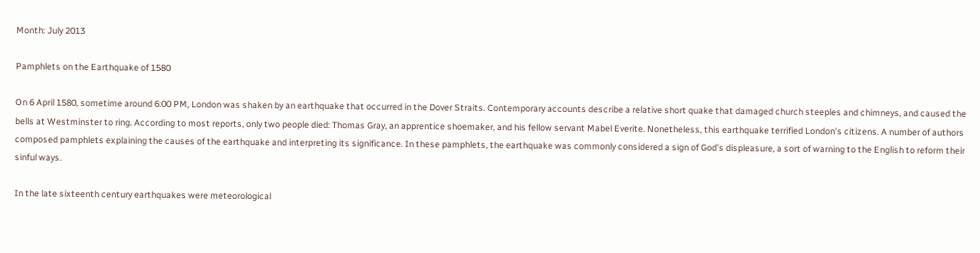Month: July 2013

Pamphlets on the Earthquake of 1580

On 6 April 1580, sometime around 6:00 PM, London was shaken by an earthquake that occurred in the Dover Straits. Contemporary accounts describe a relative short quake that damaged church steeples and chimneys, and caused the bells at Westminster to ring. According to most reports, only two people died: Thomas Gray, an apprentice shoemaker, and his fellow servant Mabel Everite. Nonetheless, this earthquake terrified London’s citizens. A number of authors composed pamphlets explaining the causes of the earthquake and interpreting its significance. In these pamphlets, the earthquake was commonly considered a sign of God’s displeasure, a sort of warning to the English to reform their sinful ways.

In the late sixteenth century earthquakes were meteorological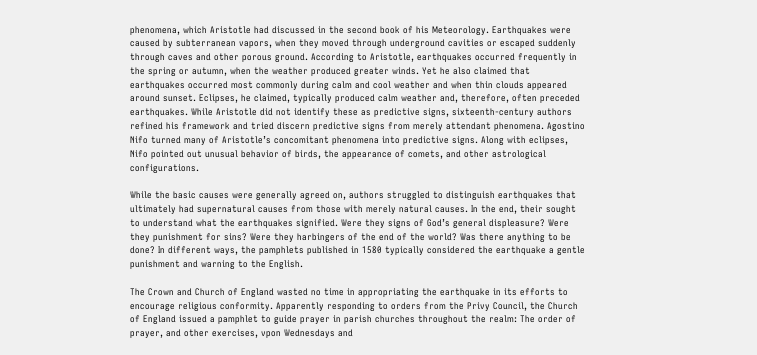phenomena, which Aristotle had discussed in the second book of his Meteorology. Earthquakes were caused by subterranean vapors, when they moved through underground cavities or escaped suddenly through caves and other porous ground. According to Aristotle, earthquakes occurred frequently in the spring or autumn, when the weather produced greater winds. Yet he also claimed that earthquakes occurred most commonly during calm and cool weather and when thin clouds appeared around sunset. Eclipses, he claimed, typically produced calm weather and, therefore, often preceded earthquakes. While Aristotle did not identify these as predictive signs, sixteenth-century authors refined his framework and tried discern predictive signs from merely attendant phenomena. Agostino Nifo turned many of Aristotle’s concomitant phenomena into predictive signs. Along with eclipses, Nifo pointed out unusual behavior of birds, the appearance of comets, and other astrological configurations.

While the basic causes were generally agreed on, authors struggled to distinguish earthquakes that ultimately had supernatural causes from those with merely natural causes. In the end, their sought to understand what the earthquakes signified. Were they signs of God’s general displeasure? Were they punishment for sins? Were they harbingers of the end of the world? Was there anything to be done? In different ways, the pamphlets published in 1580 typically considered the earthquake a gentle punishment and warning to the English.

The Crown and Church of England wasted no time in appropriating the earthquake in its efforts to encourage religious conformity. Apparently responding to orders from the Privy Council, the Church of England issued a pamphlet to guide prayer in parish churches throughout the realm: The order of prayer, and other exercises, vpon Wednesdays and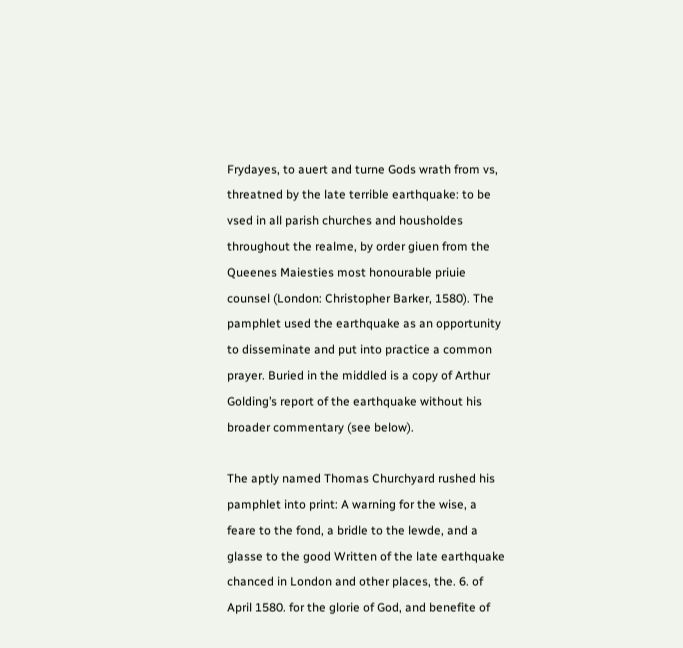Frydayes, to auert and turne Gods wrath from vs, threatned by the late terrible earthquake: to be vsed in all parish churches and housholdes throughout the realme, by order giuen from the Queenes Maiesties most honourable priuie counsel (London: Christopher Barker, 1580). The pamphlet used the earthquake as an opportunity to disseminate and put into practice a common prayer. Buried in the middled is a copy of Arthur Golding’s report of the earthquake without his broader commentary (see below).

The aptly named Thomas Churchyard rushed his pamphlet into print: A warning for the wise, a feare to the fond, a bridle to the lewde, and a glasse to the good Written of the late earthquake chanced in London and other places, the. 6. of April 1580. for the glorie of God, and benefite of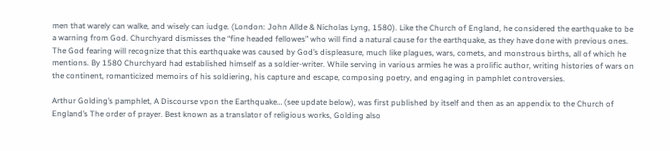men that warely can walke, and wisely can iudge. (London: John Allde & Nicholas Lyng, 1580). Like the Church of England, he considered the earthquake to be a warning from God. Churchyard dismisses the “fine headed fellowes” who will find a natural cause for the earthquake, as they have done with previous ones. The God fearing will recognize that this earthquake was caused by God’s displeasure, much like plagues, wars, comets, and monstrous births, all of which he mentions. By 1580 Churchyard had established himself as a soldier-writer. While serving in various armies he was a prolific author, writing histories of wars on the continent, romanticized memoirs of his soldiering, his capture and escape, composing poetry, and engaging in pamphlet controversies.

Arthur Golding’s pamphlet, A Discourse vpon the Earthquake… (see update below), was first published by itself and then as an appendix to the Church of England’s The order of prayer. Best known as a translator of religious works, Golding also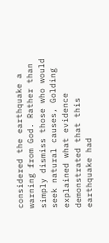considered the earthquake a warning from God. Rather than simply dismiss those who would seek natural causes, Golding explained what evidence demonstrated that this earthquake had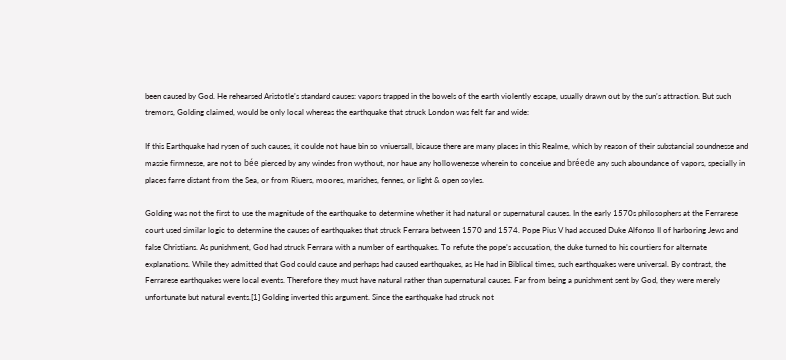been caused by God. He rehearsed Aristotle’s standard causes: vapors trapped in the bowels of the earth violently escape, usually drawn out by the sun’s attraction. But such tremors, Golding claimed, would be only local whereas the earthquake that struck London was felt far and wide:

If this Earthquake had rysen of such causes, it coulde not haue bin so vniuersall, bicause there are many places in this Realme, which by reason of their substancial soundnesse and massie firmnesse, are not to bée pierced by any windes fron wythout, nor haue any hollowenesse wherein to conceiue and bréede any such aboundance of vapors, specially in places farre distant from the Sea, or from Riuers, moores, marishes, fennes, or light & open soyles.

Golding was not the first to use the magnitude of the earthquake to determine whether it had natural or supernatural causes. In the early 1570s philosophers at the Ferrarese court used similar logic to determine the causes of earthquakes that struck Ferrara between 1570 and 1574. Pope Pius V had accused Duke Alfonso II of harboring Jews and false Christians. As punishment, God had struck Ferrara with a number of earthquakes. To refute the pope’s accusation, the duke turned to his courtiers for alternate explanations. While they admitted that God could cause and perhaps had caused earthquakes, as He had in Biblical times, such earthquakes were universal. By contrast, the Ferrarese earthquakes were local events. Therefore they must have natural rather than supernatural causes. Far from being a punishment sent by God, they were merely unfortunate but natural events.[1] Golding inverted this argument. Since the earthquake had struck not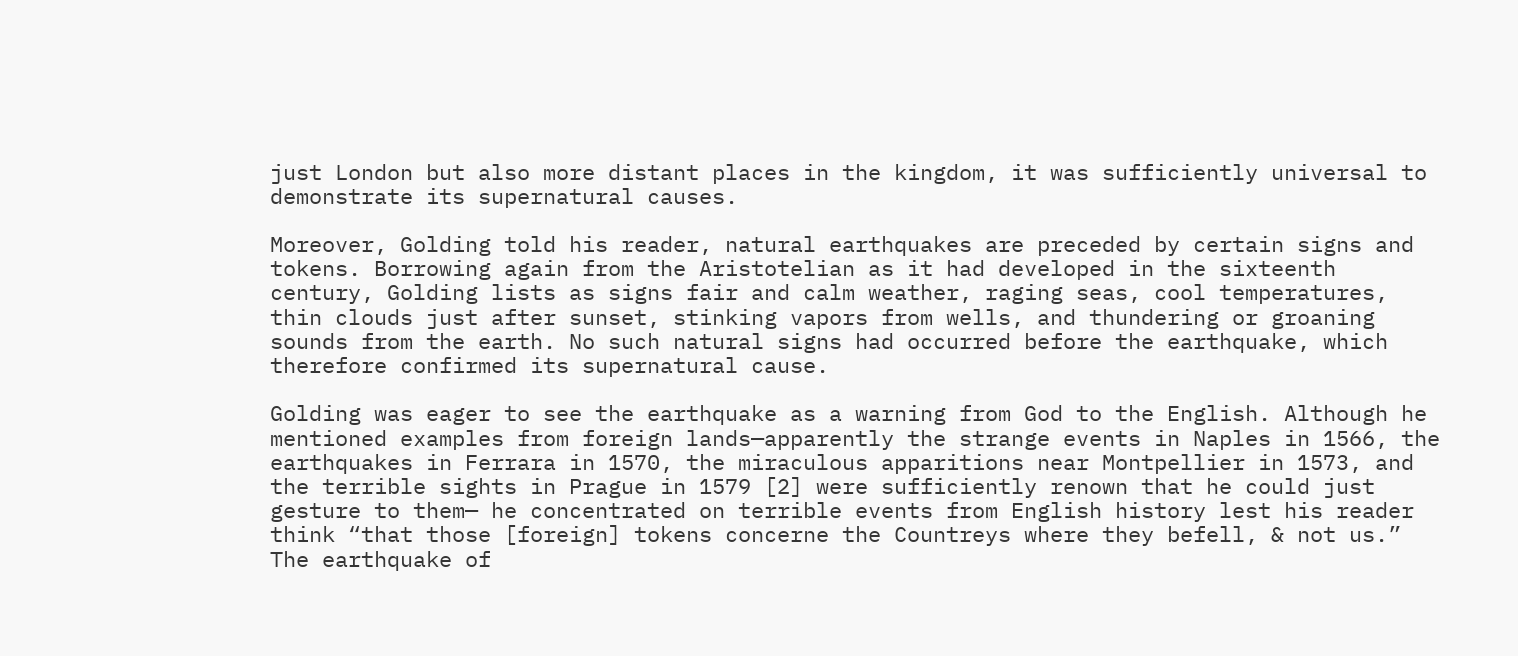just London but also more distant places in the kingdom, it was sufficiently universal to demonstrate its supernatural causes.

Moreover, Golding told his reader, natural earthquakes are preceded by certain signs and tokens. Borrowing again from the Aristotelian as it had developed in the sixteenth century, Golding lists as signs fair and calm weather, raging seas, cool temperatures, thin clouds just after sunset, stinking vapors from wells, and thundering or groaning sounds from the earth. No such natural signs had occurred before the earthquake, which therefore confirmed its supernatural cause.

Golding was eager to see the earthquake as a warning from God to the English. Although he mentioned examples from foreign lands—apparently the strange events in Naples in 1566, the earthquakes in Ferrara in 1570, the miraculous apparitions near Montpellier in 1573, and the terrible sights in Prague in 1579 [2] were sufficiently renown that he could just gesture to them— he concentrated on terrible events from English history lest his reader think “that those [foreign] tokens concerne the Countreys where they befell, & not us.” The earthquake of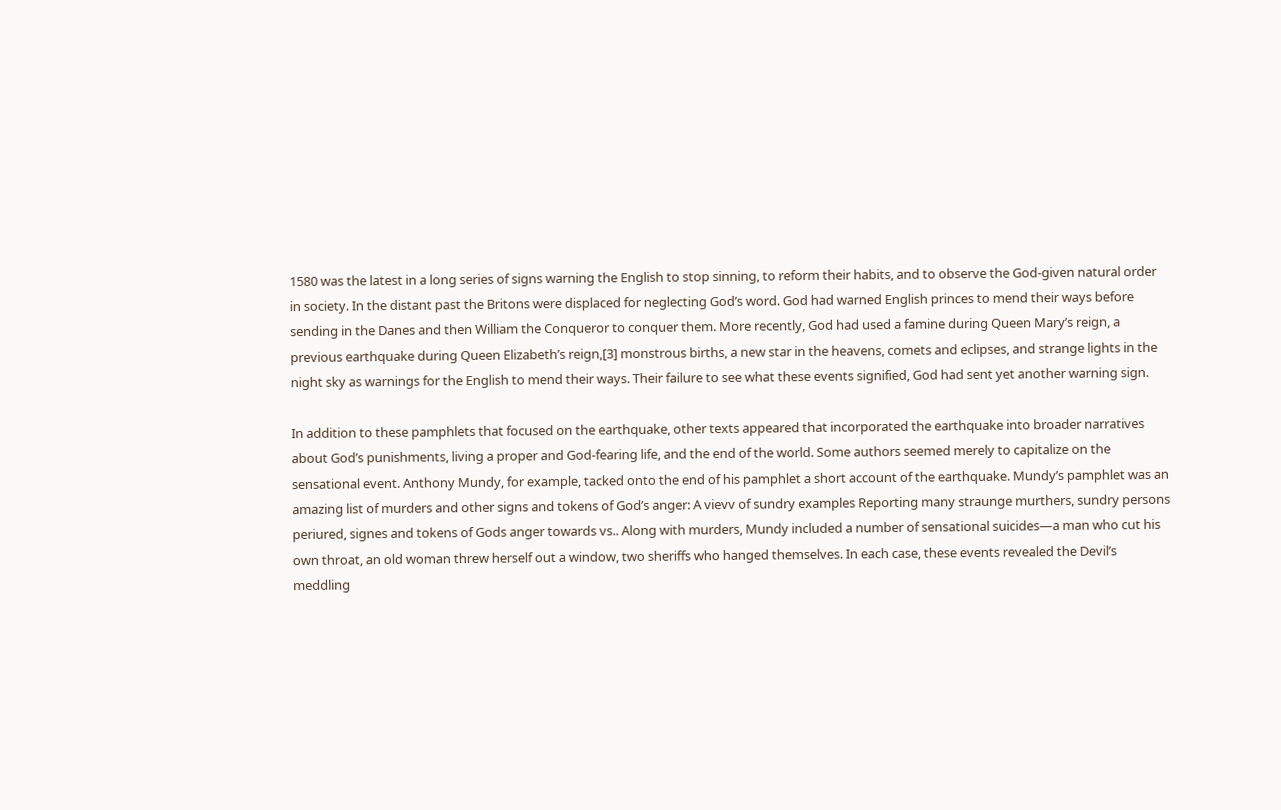1580 was the latest in a long series of signs warning the English to stop sinning, to reform their habits, and to observe the God-given natural order in society. In the distant past the Britons were displaced for neglecting God’s word. God had warned English princes to mend their ways before sending in the Danes and then William the Conqueror to conquer them. More recently, God had used a famine during Queen Mary’s reign, a previous earthquake during Queen Elizabeth’s reign,[3] monstrous births, a new star in the heavens, comets and eclipses, and strange lights in the night sky as warnings for the English to mend their ways. Their failure to see what these events signified, God had sent yet another warning sign.

In addition to these pamphlets that focused on the earthquake, other texts appeared that incorporated the earthquake into broader narratives about God’s punishments, living a proper and God-fearing life, and the end of the world. Some authors seemed merely to capitalize on the sensational event. Anthony Mundy, for example, tacked onto the end of his pamphlet a short account of the earthquake. Mundy’s pamphlet was an amazing list of murders and other signs and tokens of God’s anger: A vievv of sundry examples Reporting many straunge murthers, sundry persons periured, signes and tokens of Gods anger towards vs.. Along with murders, Mundy included a number of sensational suicides—a man who cut his own throat, an old woman threw herself out a window, two sheriffs who hanged themselves. In each case, these events revealed the Devil’s meddling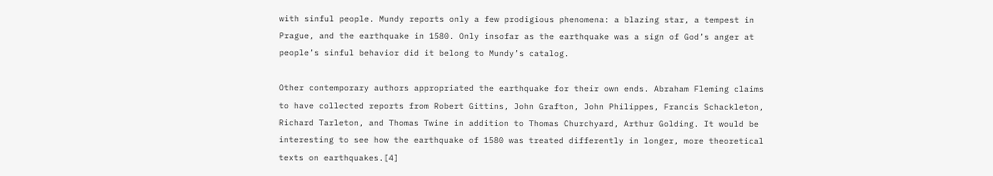with sinful people. Mundy reports only a few prodigious phenomena: a blazing star, a tempest in Prague, and the earthquake in 1580. Only insofar as the earthquake was a sign of God’s anger at people’s sinful behavior did it belong to Mundy’s catalog.

Other contemporary authors appropriated the earthquake for their own ends. Abraham Fleming claims to have collected reports from Robert Gittins, John Grafton, John Philippes, Francis Schackleton, Richard Tarleton, and Thomas Twine in addition to Thomas Churchyard, Arthur Golding. It would be interesting to see how the earthquake of 1580 was treated differently in longer, more theoretical texts on earthquakes.[4]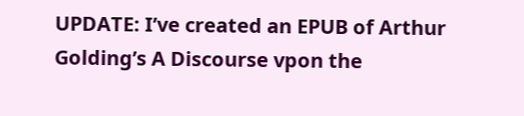UPDATE: I’ve created an EPUB of Arthur Golding’s A Discourse vpon the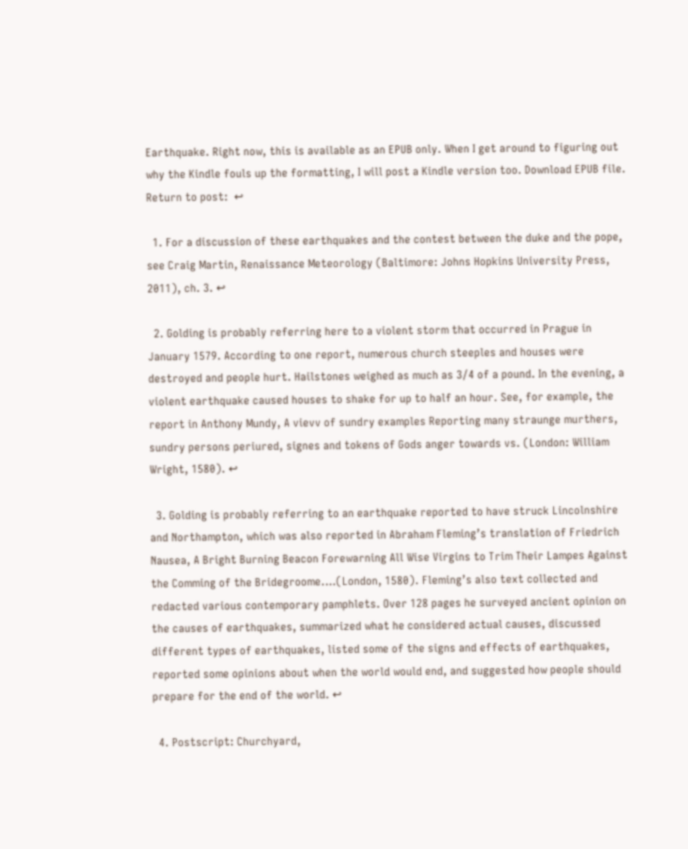Earthquake. Right now, this is available as an EPUB only. When I get around to figuring out why the Kindle fouls up the formatting, I will post a Kindle version too. Download EPUB file. Return to post:  ↩

  1. For a discussion of these earthquakes and the contest between the duke and the pope, see Craig Martin, Renaissance Meteorology (Baltimore: Johns Hopkins University Press, 2011), ch. 3. ↩

  2. Golding is probably referring here to a violent storm that occurred in Prague in January 1579. According to one report, numerous church steeples and houses were destroyed and people hurt. Hailstones weighed as much as 3/4 of a pound. In the evening, a violent earthquake caused houses to shake for up to half an hour. See, for example, the report in Anthony Mundy, A vievv of sundry examples Reporting many straunge murthers, sundry persons periured, signes and tokens of Gods anger towards vs. (London: William Wright, 1580). ↩

  3. Golding is probably referring to an earthquake reported to have struck Lincolnshire and Northampton, which was also reported in Abraham Fleming’s translation of Friedrich Nausea, A Bright Burning Beacon Forewarning All Wise Virgins to Trim Their Lampes Against the Comming of the Bridegroome.…(London, 1580). Fleming’s also text collected and redacted various contemporary pamphlets. Over 128 pages he surveyed ancient opinion on the causes of earthquakes, summarized what he considered actual causes, discussed different types of earthquakes, listed some of the signs and effects of earthquakes, reported some opinions about when the world would end, and suggested how people should prepare for the end of the world. ↩

  4. Postscript: Churchyard,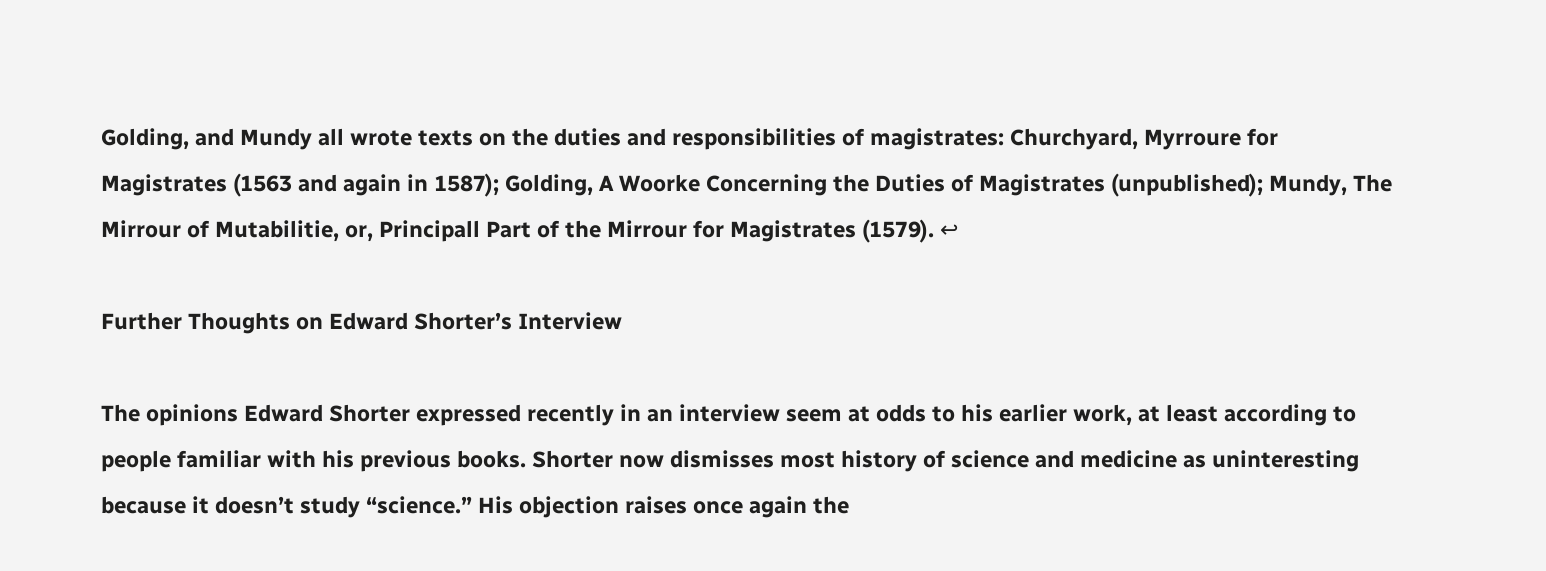Golding, and Mundy all wrote texts on the duties and responsibilities of magistrates: Churchyard, Myrroure for Magistrates (1563 and again in 1587); Golding, A Woorke Concerning the Duties of Magistrates (unpublished); Mundy, The Mirrour of Mutabilitie, or, Principall Part of the Mirrour for Magistrates (1579). ↩

Further Thoughts on Edward Shorter’s Interview

The opinions Edward Shorter expressed recently in an interview seem at odds to his earlier work, at least according to people familiar with his previous books. Shorter now dismisses most history of science and medicine as uninteresting because it doesn’t study “science.” His objection raises once again the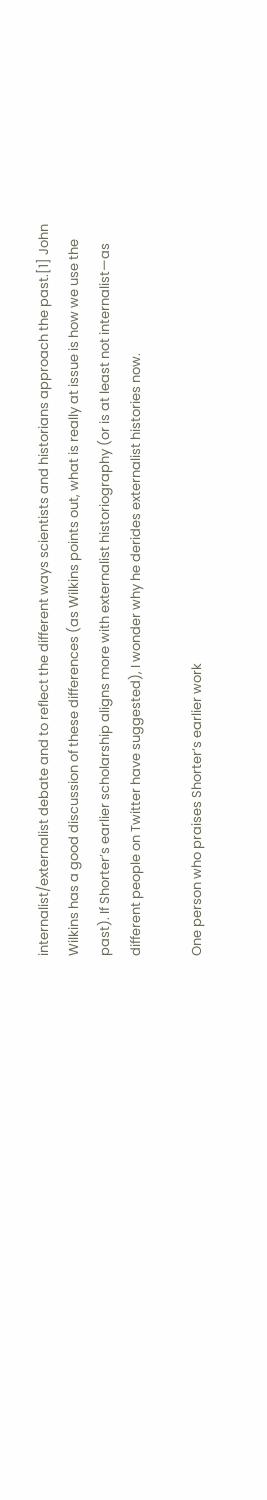internalist/externalist debate and to reflect the different ways scientists and historians approach the past.[1] John Wilkins has a good discussion of these differences (as Wilkins points out, what is really at issue is how we use the past). If Shorter’s earlier scholarship aligns more with externalist historiography (or is at least not internalist—as different people on Twitter have suggested), I wonder why he derides externalist histories now.

One person who praises Shorter‘s earlier work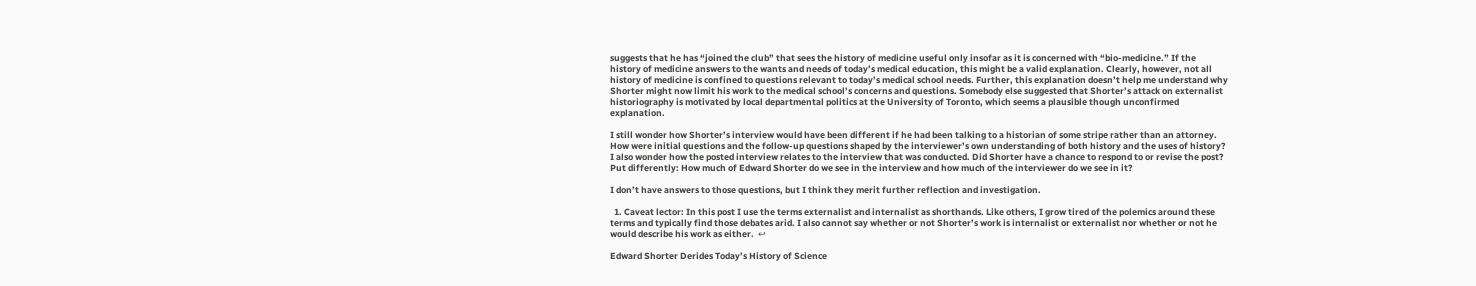suggests that he has “joined the club” that sees the history of medicine useful only insofar as it is concerned with “bio-medicine.” If the history of medicine answers to the wants and needs of today’s medical education, this might be a valid explanation. Clearly, however, not all history of medicine is confined to questions relevant to today’s medical school needs. Further, this explanation doesn’t help me understand why Shorter might now limit his work to the medical school’s concerns and questions. Somebody else suggested that Shorter’s attack on externalist historiography is motivated by local departmental politics at the University of Toronto, which seems a plausible though unconfirmed explanation.

I still wonder how Shorter’s interview would have been different if he had been talking to a historian of some stripe rather than an attorney. How were initial questions and the follow-up questions shaped by the interviewer’s own understanding of both history and the uses of history? I also wonder how the posted interview relates to the interview that was conducted. Did Shorter have a chance to respond to or revise the post? Put differently: How much of Edward Shorter do we see in the interview and how much of the interviewer do we see in it?

I don’t have answers to those questions, but I think they merit further reflection and investigation.

  1. Caveat lector: In this post I use the terms externalist and internalist as shorthands. Like others, I grow tired of the polemics around these terms and typically find those debates arid. I also cannot say whether or not Shorter’s work is internalist or externalist nor whether or not he would describe his work as either.  ↩

Edward Shorter Derides Today’s History of Science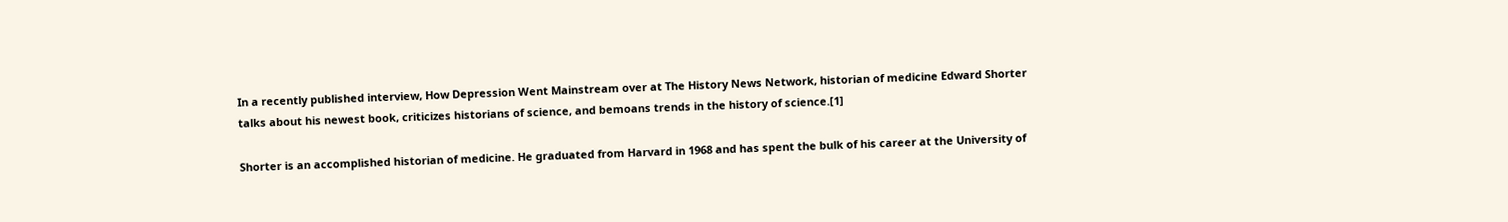In a recently published interview, How Depression Went Mainstream over at The History News Network, historian of medicine Edward Shorter talks about his newest book, criticizes historians of science, and bemoans trends in the history of science.[1]

Shorter is an accomplished historian of medicine. He graduated from Harvard in 1968 and has spent the bulk of his career at the University of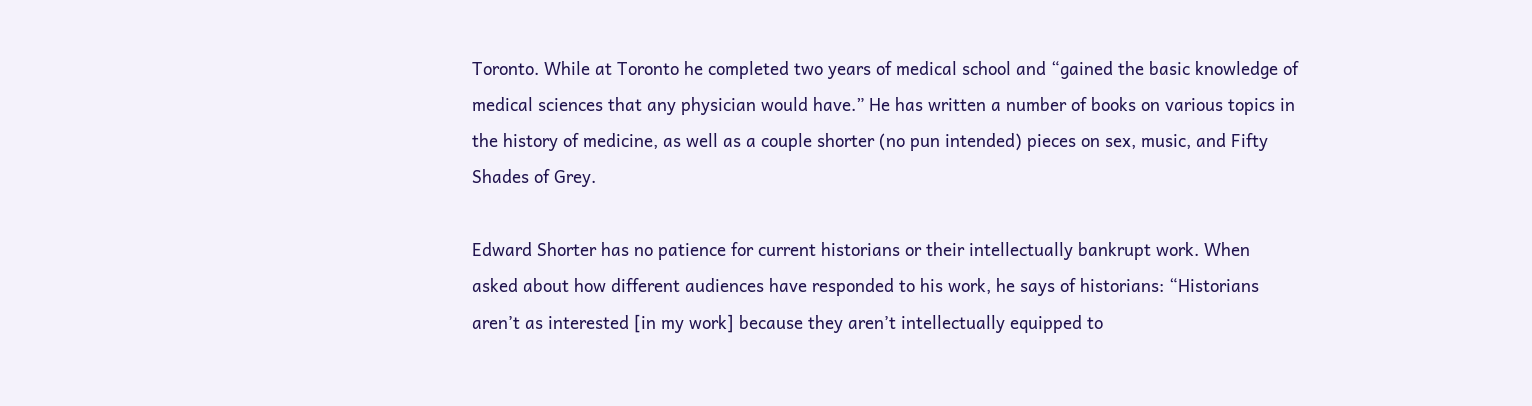Toronto. While at Toronto he completed two years of medical school and “gained the basic knowledge of medical sciences that any physician would have.” He has written a number of books on various topics in the history of medicine, as well as a couple shorter (no pun intended) pieces on sex, music, and Fifty Shades of Grey.

Edward Shorter has no patience for current historians or their intellectually bankrupt work. When asked about how different audiences have responded to his work, he says of historians: “Historians aren’t as interested [in my work] because they aren’t intellectually equipped to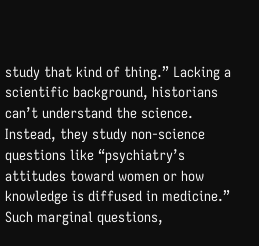study that kind of thing.” Lacking a scientific background, historians can’t understand the science. Instead, they study non-science questions like “psychiatry’s attitudes toward women or how knowledge is diffused in medicine.” Such marginal questions,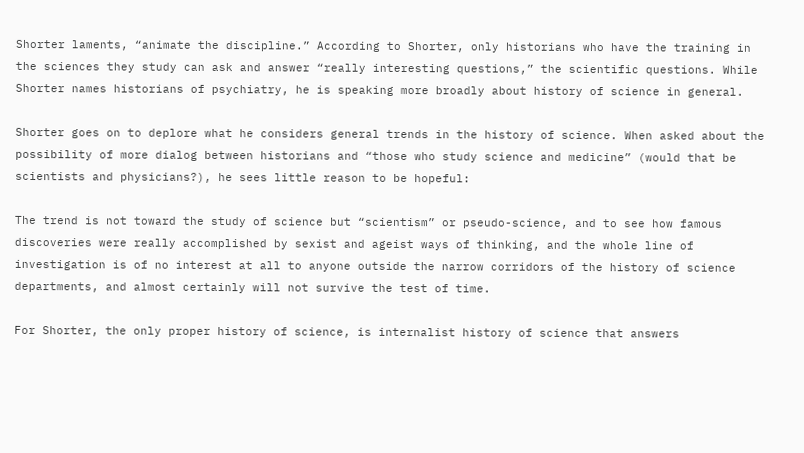Shorter laments, “animate the discipline.” According to Shorter, only historians who have the training in the sciences they study can ask and answer “really interesting questions,” the scientific questions. While Shorter names historians of psychiatry, he is speaking more broadly about history of science in general.

Shorter goes on to deplore what he considers general trends in the history of science. When asked about the possibility of more dialog between historians and “those who study science and medicine” (would that be scientists and physicians?), he sees little reason to be hopeful:

The trend is not toward the study of science but “scientism” or pseudo-science, and to see how famous discoveries were really accomplished by sexist and ageist ways of thinking, and the whole line of investigation is of no interest at all to anyone outside the narrow corridors of the history of science departments, and almost certainly will not survive the test of time.

For Shorter, the only proper history of science, is internalist history of science that answers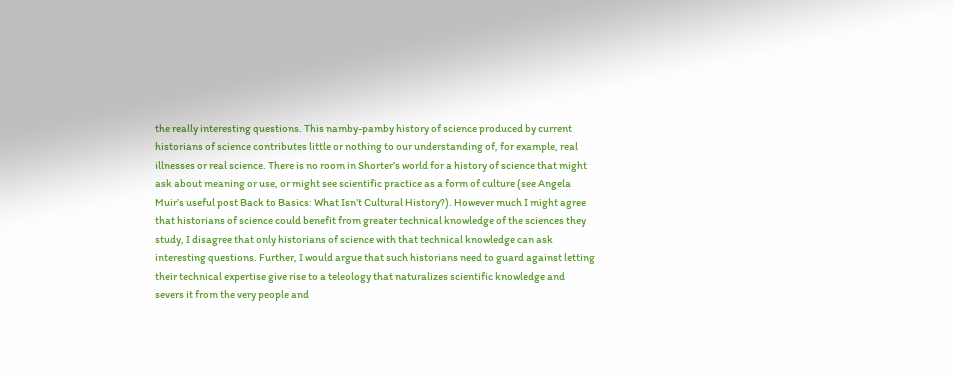the really interesting questions. This namby-pamby history of science produced by current historians of science contributes little or nothing to our understanding of, for example, real illnesses or real science. There is no room in Shorter’s world for a history of science that might ask about meaning or use, or might see scientific practice as a form of culture (see Angela Muir’s useful post Back to Basics: What Isn’t Cultural History?). However much I might agree that historians of science could benefit from greater technical knowledge of the sciences they study, I disagree that only historians of science with that technical knowledge can ask interesting questions. Further, I would argue that such historians need to guard against letting their technical expertise give rise to a teleology that naturalizes scientific knowledge and severs it from the very people and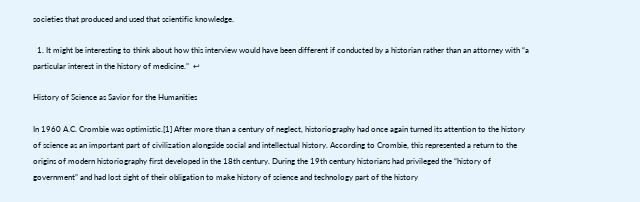societies that produced and used that scientific knowledge.

  1. It might be interesting to think about how this interview would have been different if conducted by a historian rather than an attorney with “a particular interest in the history of medicine.”  ↩

History of Science as Savior for the Humanities

In 1960 A.C. Crombie was optimistic.[1] After more than a century of neglect, historiography had once again turned its attention to the history of science as an important part of civilization alongside social and intellectual history. According to Crombie, this represented a return to the origins of modern historiography first developed in the 18th century. During the 19th century historians had privileged the “history of government” and had lost sight of their obligation to make history of science and technology part of the history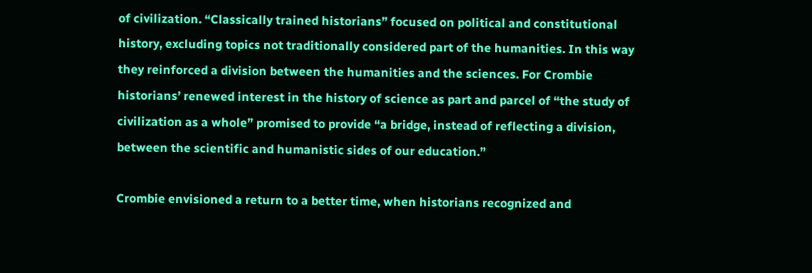of civilization. “Classically trained historians” focused on political and constitutional history, excluding topics not traditionally considered part of the humanities. In this way they reinforced a division between the humanities and the sciences. For Crombie historians’ renewed interest in the history of science as part and parcel of “the study of civilization as a whole” promised to provide “a bridge, instead of reflecting a division, between the scientific and humanistic sides of our education.”

Crombie envisioned a return to a better time, when historians recognized and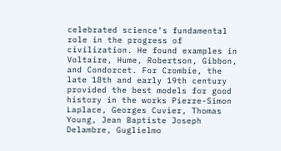celebrated science’s fundamental role in the progress of civilization. He found examples in Voltaire, Hume, Robertson, Gibbon, and Condorcet. For Crombie, the late 18th and early 19th century provided the best models for good history in the works Pierre-Simon Laplace, Georges Cuvier, Thomas Young, Jean Baptiste Joseph Delambre, Guglielmo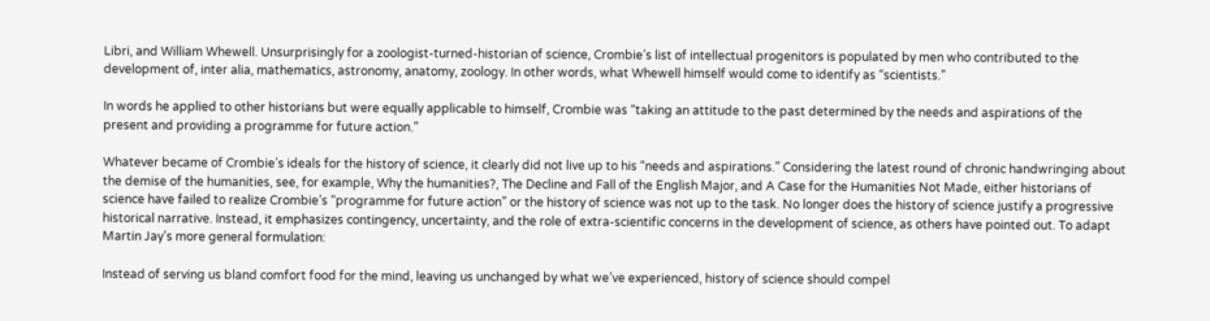Libri, and William Whewell. Unsurprisingly for a zoologist-turned-historian of science, Crombie’s list of intellectual progenitors is populated by men who contributed to the development of, inter alia, mathematics, astronomy, anatomy, zoology. In other words, what Whewell himself would come to identify as “scientists.”

In words he applied to other historians but were equally applicable to himself, Crombie was “taking an attitude to the past determined by the needs and aspirations of the present and providing a programme for future action.”

Whatever became of Crombie’s ideals for the history of science, it clearly did not live up to his “needs and aspirations.” Considering the latest round of chronic handwringing about the demise of the humanities, see, for example, Why the humanities?, The Decline and Fall of the English Major, and A Case for the Humanities Not Made, either historians of science have failed to realize Crombie’s “programme for future action” or the history of science was not up to the task. No longer does the history of science justify a progressive historical narrative. Instead, it emphasizes contingency, uncertainty, and the role of extra-scientific concerns in the development of science, as others have pointed out. To adapt Martin Jay’s more general formulation:

Instead of serving us bland comfort food for the mind, leaving us unchanged by what we’ve experienced, history of science should compel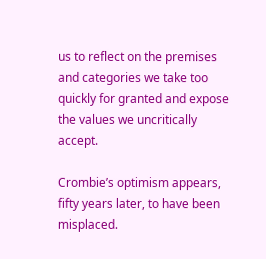us to reflect on the premises and categories we take too quickly for granted and expose the values we uncritically accept.

Crombie’s optimism appears, fifty years later, to have been misplaced.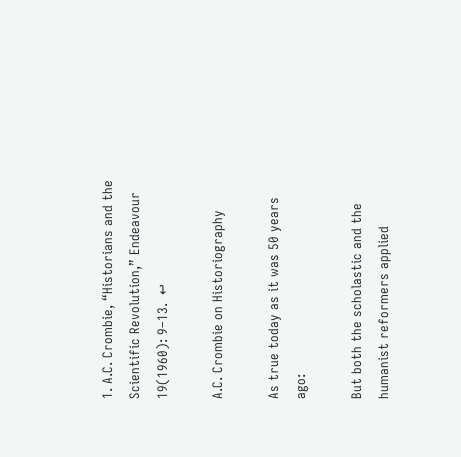1. A.C. Crombie, “Historians and the Scientific Revolution,” Endeavour 19(1960): 9–13.  ↩

A.C. Crombie on Historiography

As true today as it was 50 years ago:

But both the scholastic and the humanist reformers applied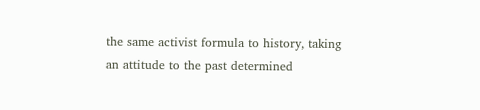the same activist formula to history, taking an attitude to the past determined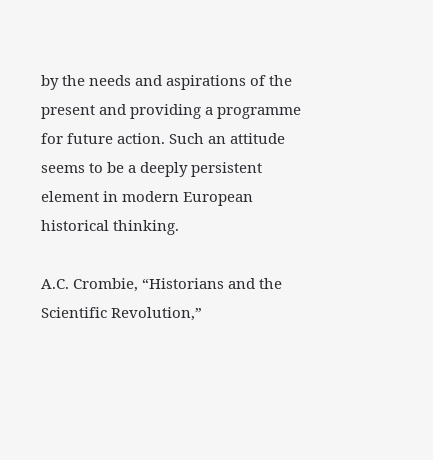by the needs and aspirations of the present and providing a programme for future action. Such an attitude seems to be a deeply persistent element in modern European historical thinking.

A.C. Crombie, “Historians and the Scientific Revolution,”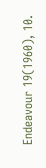Endeavour 19(1960), 10.